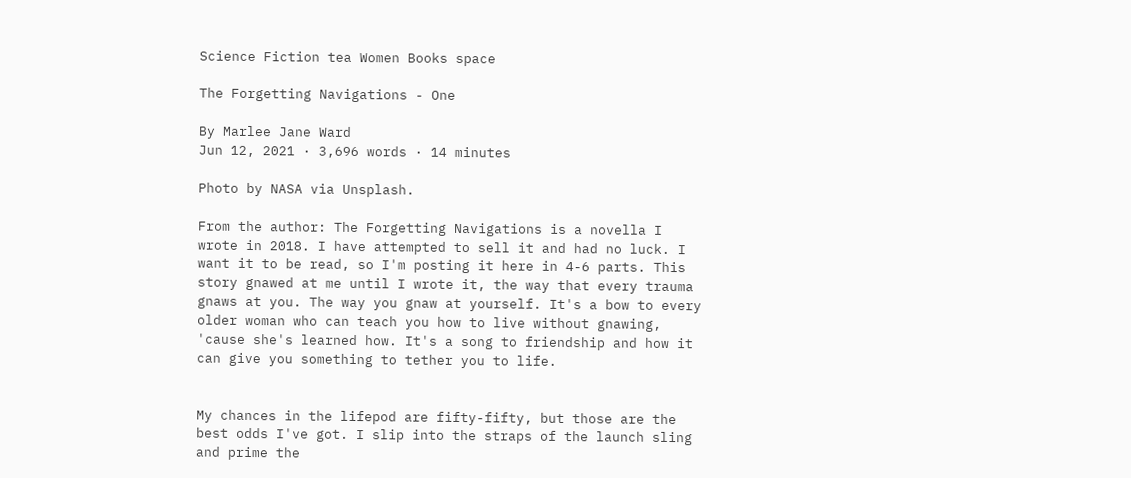Science Fiction tea Women Books space

The Forgetting Navigations - One

By Marlee Jane Ward
Jun 12, 2021 · 3,696 words · 14 minutes

Photo by NASA via Unsplash.

From the author: The Forgetting Navigations is a novella I wrote in 2018. I have attempted to sell it and had no luck. I want it to be read, so I'm posting it here in 4-6 parts. This story gnawed at me until I wrote it, the way that every trauma gnaws at you. The way you gnaw at yourself. It's a bow to every older woman who can teach you how to live without gnawing, 'cause she's learned how. It's a song to friendship and how it can give you something to tether you to life.


My chances in the lifepod are fifty-fifty, but those are the best odds I've got. I slip into the straps of the launch sling and prime the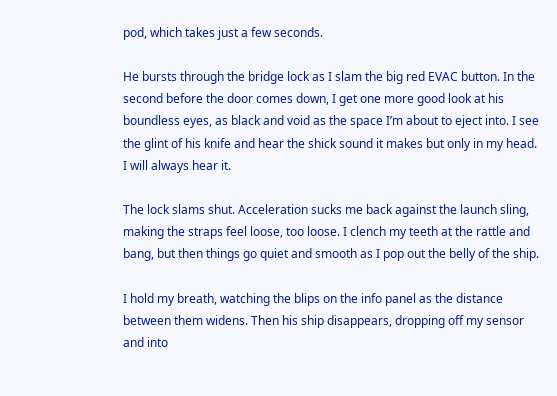pod, which takes just a few seconds.

He bursts through the bridge lock as I slam the big red EVAC button. In the second before the door comes down, I get one more good look at his boundless eyes, as black and void as the space I’m about to eject into. I see the glint of his knife and hear the shick sound it makes but only in my head. I will always hear it.

The lock slams shut. Acceleration sucks me back against the launch sling, making the straps feel loose, too loose. I clench my teeth at the rattle and bang, but then things go quiet and smooth as I pop out the belly of the ship.

I hold my breath, watching the blips on the info panel as the distance between them widens. Then his ship disappears, dropping off my sensor and into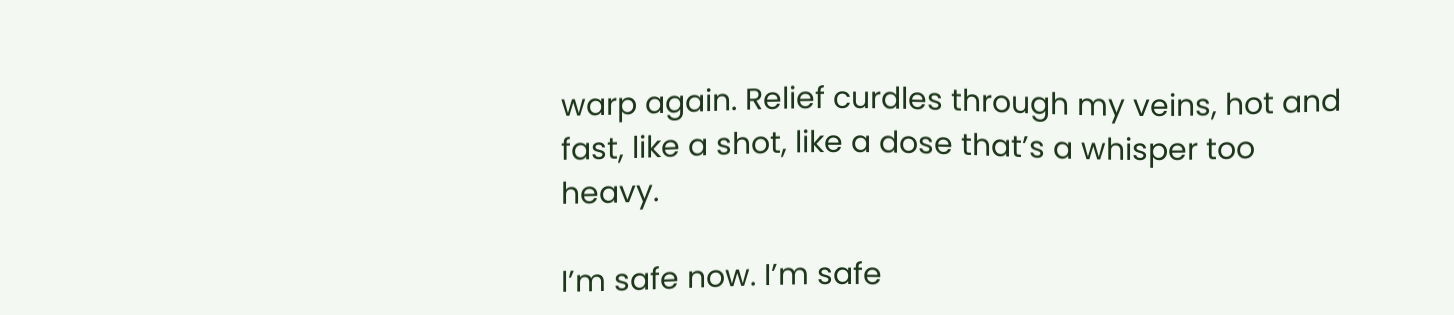warp again. Relief curdles through my veins, hot and fast, like a shot, like a dose that’s a whisper too heavy.

I’m safe now. I’m safe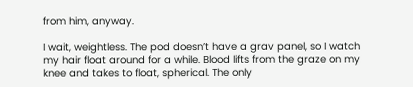from him, anyway.

I wait, weightless. The pod doesn’t have a grav panel, so I watch my hair float around for a while. Blood lifts from the graze on my knee and takes to float, spherical. The only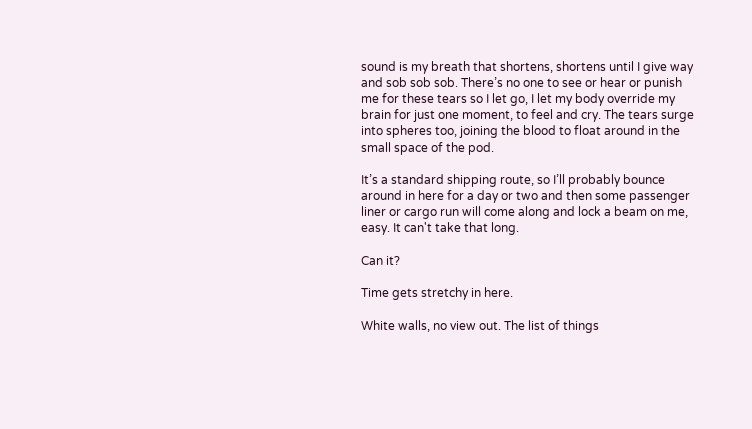sound is my breath that shortens, shortens until I give way and sob sob sob. There’s no one to see or hear or punish me for these tears so I let go, I let my body override my brain for just one moment, to feel and cry. The tears surge into spheres too, joining the blood to float around in the small space of the pod.

It’s a standard shipping route, so I’ll probably bounce around in here for a day or two and then some passenger liner or cargo run will come along and lock a beam on me, easy. It can't take that long.

Can it?

Time gets stretchy in here.

White walls, no view out. The list of things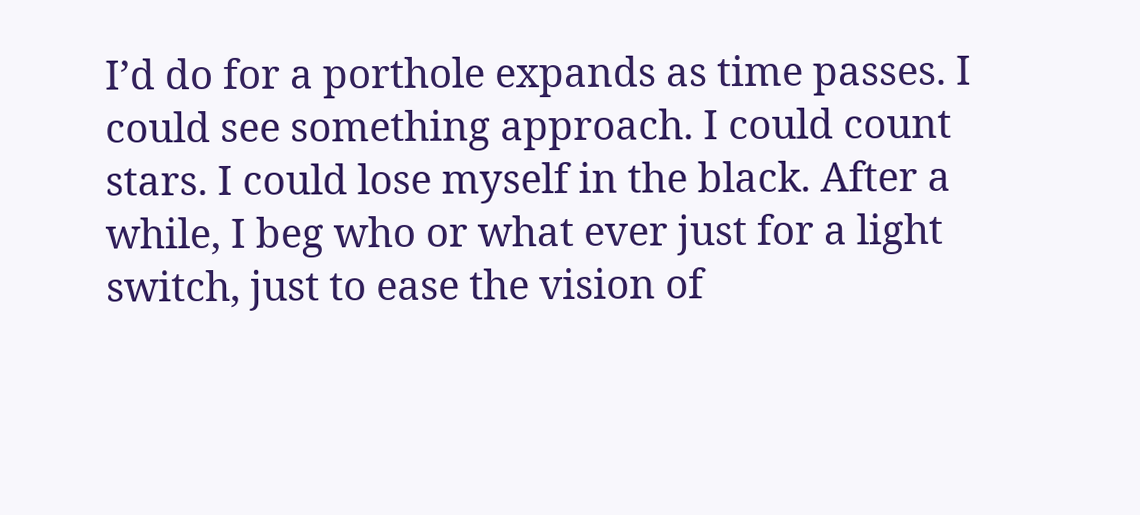I’d do for a porthole expands as time passes. I could see something approach. I could count stars. I could lose myself in the black. After a while, I beg who or what ever just for a light switch, just to ease the vision of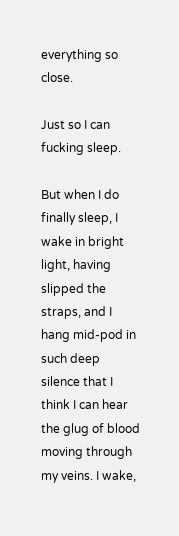everything so close.

Just so I can fucking sleep.

But when I do finally sleep, I wake in bright light, having slipped the straps, and I hang mid-pod in such deep silence that I think I can hear the glug of blood moving through my veins. I wake,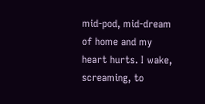mid-pod, mid-dream of home and my heart hurts. I wake, screaming, to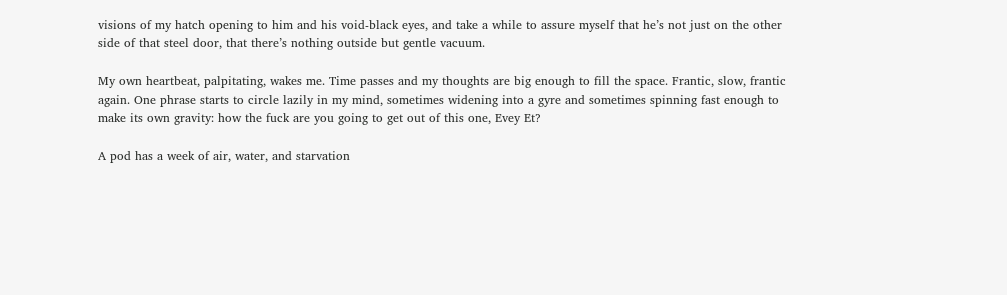visions of my hatch opening to him and his void-black eyes, and take a while to assure myself that he’s not just on the other side of that steel door, that there’s nothing outside but gentle vacuum.

My own heartbeat, palpitating, wakes me. Time passes and my thoughts are big enough to fill the space. Frantic, slow, frantic again. One phrase starts to circle lazily in my mind, sometimes widening into a gyre and sometimes spinning fast enough to make its own gravity: how the fuck are you going to get out of this one, Evey Et?

A pod has a week of air, water, and starvation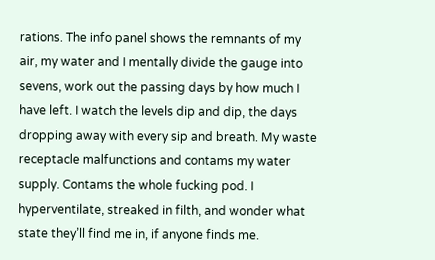rations. The info panel shows the remnants of my air, my water and I mentally divide the gauge into sevens, work out the passing days by how much I have left. I watch the levels dip and dip, the days dropping away with every sip and breath. My waste receptacle malfunctions and contams my water supply. Contams the whole fucking pod. I hyperventilate, streaked in filth, and wonder what state they’ll find me in, if anyone finds me.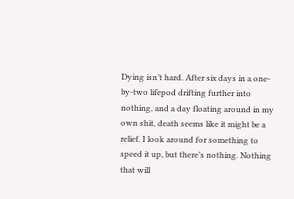Dying isn’t hard. After six days in a one-by-two lifepod drifting further into nothing, and a day floating around in my own shit, death seems like it might be a relief. I look around for something to speed it up, but there’s nothing. Nothing that will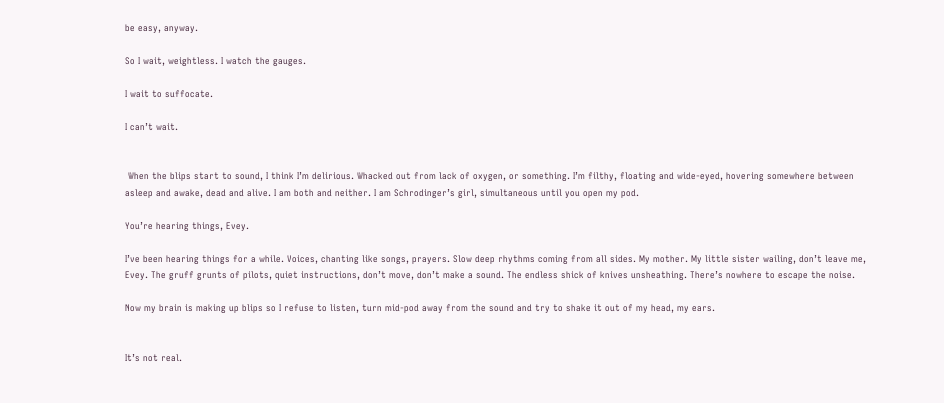be easy, anyway.

So I wait, weightless. I watch the gauges.

I wait to suffocate.

I can’t wait.


 When the blips start to sound, I think I’m delirious. Whacked out from lack of oxygen, or something. I’m filthy, floating and wide-eyed, hovering somewhere between asleep and awake, dead and alive. I am both and neither. I am Schrodinger’s girl, simultaneous until you open my pod.

You’re hearing things, Evey.

I’ve been hearing things for a while. Voices, chanting like songs, prayers. Slow deep rhythms coming from all sides. My mother. My little sister wailing, don’t leave me, Evey. The gruff grunts of pilots, quiet instructions, don’t move, don’t make a sound. The endless shick of knives unsheathing. There’s nowhere to escape the noise.

Now my brain is making up blips so I refuse to listen, turn mid-pod away from the sound and try to shake it out of my head, my ears.


It’s not real.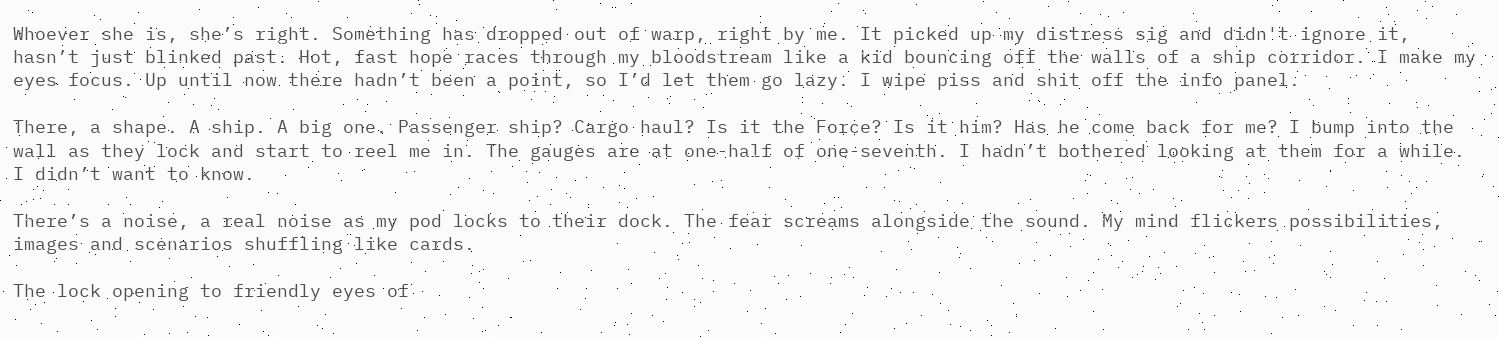Whoever she is, she’s right. Something has dropped out of warp, right by me. It picked up my distress sig and didn't ignore it, hasn’t just blinked past. Hot, fast hope races through my bloodstream like a kid bouncing off the walls of a ship corridor. I make my eyes focus. Up until now there hadn’t been a point, so I’d let them go lazy. I wipe piss and shit off the info panel.

There, a shape. A ship. A big one. Passenger ship? Cargo haul? Is it the Force? Is it him? Has he come back for me? I bump into the wall as they lock and start to reel me in. The gauges are at one-half of one-seventh. I hadn’t bothered looking at them for a while. I didn’t want to know.

There’s a noise, a real noise as my pod locks to their dock. The fear screams alongside the sound. My mind flickers possibilities, images and scenarios shuffling like cards.

The lock opening to friendly eyes of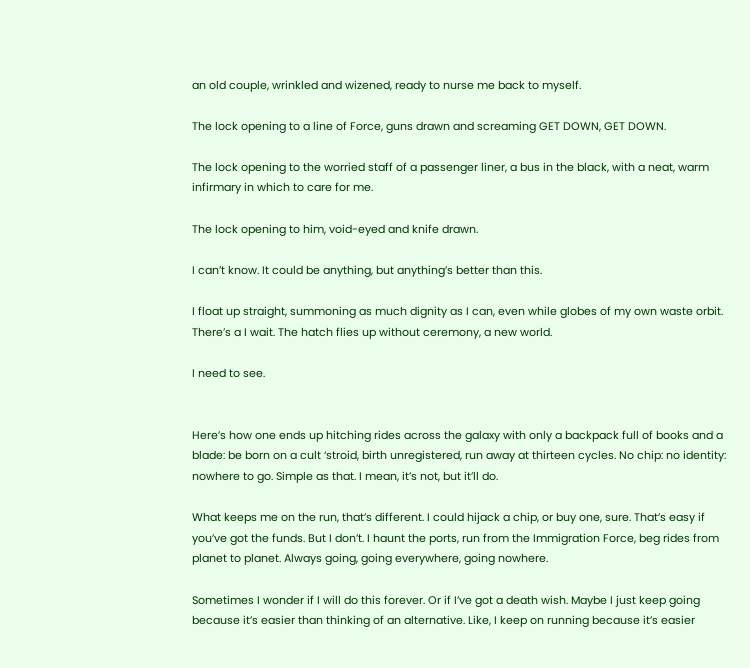an old couple, wrinkled and wizened, ready to nurse me back to myself.

The lock opening to a line of Force, guns drawn and screaming GET DOWN, GET DOWN.

The lock opening to the worried staff of a passenger liner, a bus in the black, with a neat, warm infirmary in which to care for me.

The lock opening to him, void-eyed and knife drawn.

I can’t know. It could be anything, but anything’s better than this.

I float up straight, summoning as much dignity as I can, even while globes of my own waste orbit. There’s a I wait. The hatch flies up without ceremony, a new world.

I need to see.


Here’s how one ends up hitching rides across the galaxy with only a backpack full of books and a blade: be born on a cult ‘stroid, birth unregistered, run away at thirteen cycles. No chip: no identity: nowhere to go. Simple as that. I mean, it’s not, but it’ll do.

What keeps me on the run, that’s different. I could hijack a chip, or buy one, sure. That’s easy if you’ve got the funds. But I don’t. I haunt the ports, run from the Immigration Force, beg rides from planet to planet. Always going, going everywhere, going nowhere.

Sometimes I wonder if I will do this forever. Or if I’ve got a death wish. Maybe I just keep going because it’s easier than thinking of an alternative. Like, I keep on running because it’s easier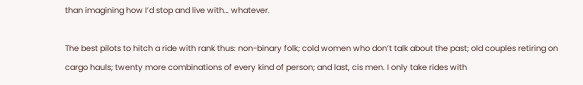than imagining how I’d stop and live with… whatever.

The best pilots to hitch a ride with rank thus: non-binary folk; cold women who don’t talk about the past; old couples retiring on cargo hauls; twenty more combinations of every kind of person; and last, cis men. I only take rides with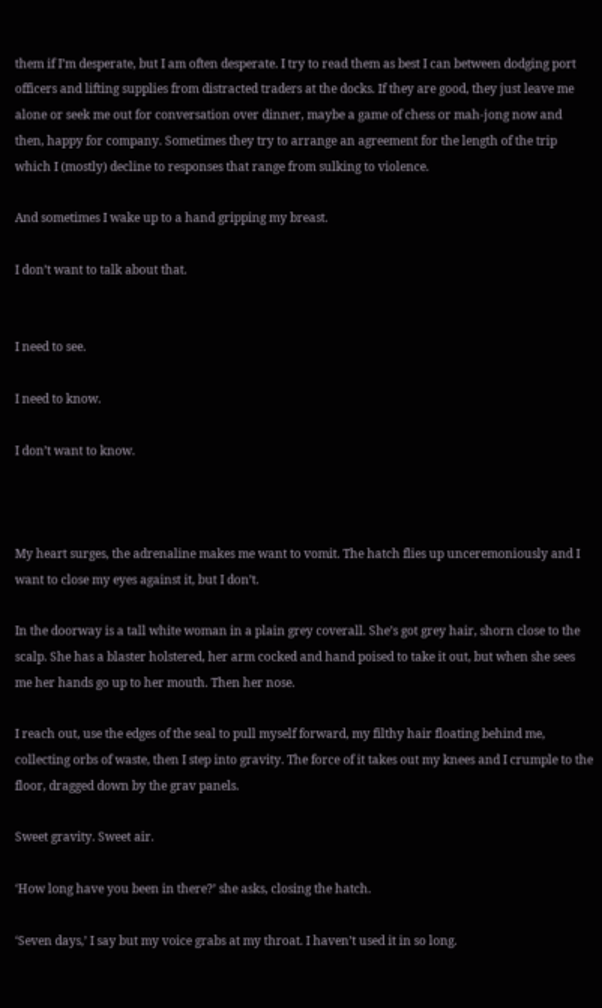them if I’m desperate, but I am often desperate. I try to read them as best I can between dodging port officers and lifting supplies from distracted traders at the docks. If they are good, they just leave me alone or seek me out for conversation over dinner, maybe a game of chess or mah-jong now and then, happy for company. Sometimes they try to arrange an agreement for the length of the trip which I (mostly) decline to responses that range from sulking to violence.

And sometimes I wake up to a hand gripping my breast.

I don’t want to talk about that.


I need to see.

I need to know.

I don’t want to know.



My heart surges, the adrenaline makes me want to vomit. The hatch flies up unceremoniously and I want to close my eyes against it, but I don’t.

In the doorway is a tall white woman in a plain grey coverall. She’s got grey hair, shorn close to the scalp. She has a blaster holstered, her arm cocked and hand poised to take it out, but when she sees me her hands go up to her mouth. Then her nose.

I reach out, use the edges of the seal to pull myself forward, my filthy hair floating behind me, collecting orbs of waste, then I step into gravity. The force of it takes out my knees and I crumple to the floor, dragged down by the grav panels.

Sweet gravity. Sweet air.

‘How long have you been in there?’ she asks, closing the hatch.

‘Seven days,’ I say but my voice grabs at my throat. I haven’t used it in so long.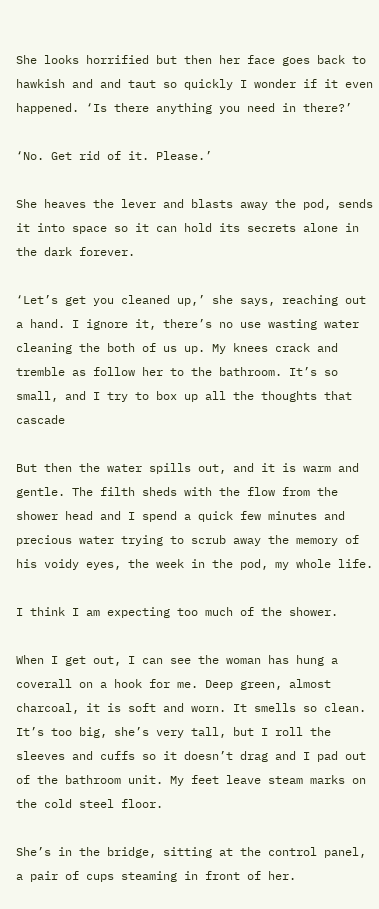She looks horrified but then her face goes back to hawkish and and taut so quickly I wonder if it even happened. ‘Is there anything you need in there?’

‘No. Get rid of it. Please.’

She heaves the lever and blasts away the pod, sends it into space so it can hold its secrets alone in the dark forever.

‘Let’s get you cleaned up,’ she says, reaching out a hand. I ignore it, there’s no use wasting water cleaning the both of us up. My knees crack and tremble as follow her to the bathroom. It’s so small, and I try to box up all the thoughts that cascade

But then the water spills out, and it is warm and gentle. The filth sheds with the flow from the shower head and I spend a quick few minutes and precious water trying to scrub away the memory of his voidy eyes, the week in the pod, my whole life.

I think I am expecting too much of the shower.

When I get out, I can see the woman has hung a coverall on a hook for me. Deep green, almost charcoal, it is soft and worn. It smells so clean. It’s too big, she’s very tall, but I roll the sleeves and cuffs so it doesn’t drag and I pad out of the bathroom unit. My feet leave steam marks on the cold steel floor.

She’s in the bridge, sitting at the control panel, a pair of cups steaming in front of her.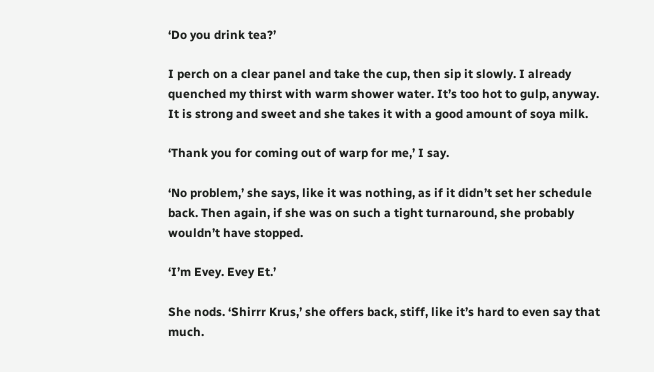‘Do you drink tea?’

I perch on a clear panel and take the cup, then sip it slowly. I already quenched my thirst with warm shower water. It’s too hot to gulp, anyway. It is strong and sweet and she takes it with a good amount of soya milk.

‘Thank you for coming out of warp for me,’ I say.

‘No problem,’ she says, like it was nothing, as if it didn’t set her schedule back. Then again, if she was on such a tight turnaround, she probably wouldn’t have stopped.

‘I’m Evey. Evey Et.’

She nods. ‘Shirrr Krus,’ she offers back, stiff, like it’s hard to even say that much.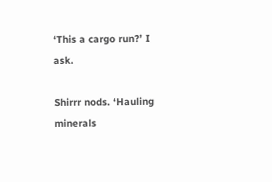‘This a cargo run?’ I ask.

Shirrr nods. ‘Hauling minerals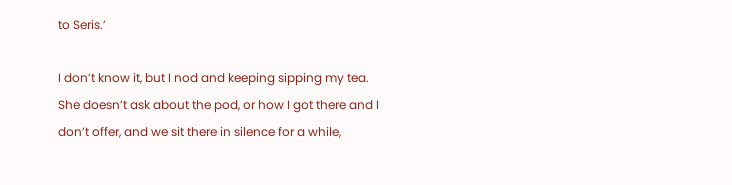to Seris.’

I don’t know it, but I nod and keeping sipping my tea. She doesn’t ask about the pod, or how I got there and I don’t offer, and we sit there in silence for a while,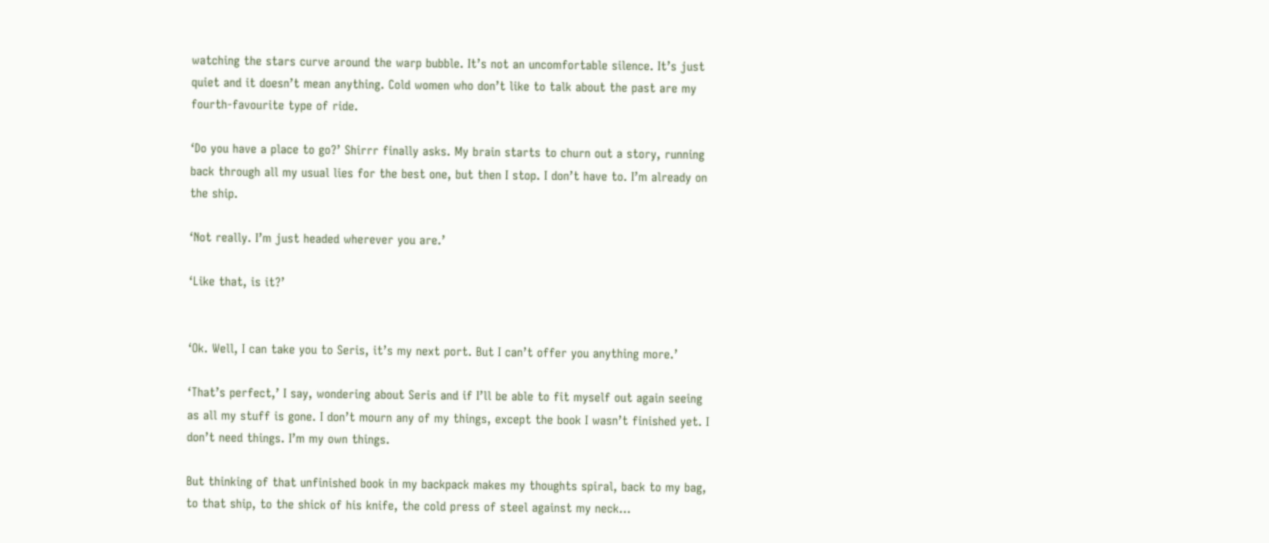watching the stars curve around the warp bubble. It’s not an uncomfortable silence. It’s just quiet and it doesn’t mean anything. Cold women who don’t like to talk about the past are my fourth-favourite type of ride.

‘Do you have a place to go?’ Shirrr finally asks. My brain starts to churn out a story, running back through all my usual lies for the best one, but then I stop. I don’t have to. I’m already on the ship.

‘Not really. I’m just headed wherever you are.’

‘Like that, is it?’


‘Ok. Well, I can take you to Seris, it’s my next port. But I can’t offer you anything more.’

‘That’s perfect,’ I say, wondering about Seris and if I’ll be able to fit myself out again seeing as all my stuff is gone. I don’t mourn any of my things, except the book I wasn’t finished yet. I don’t need things. I’m my own things.

But thinking of that unfinished book in my backpack makes my thoughts spiral, back to my bag, to that ship, to the shick of his knife, the cold press of steel against my neck…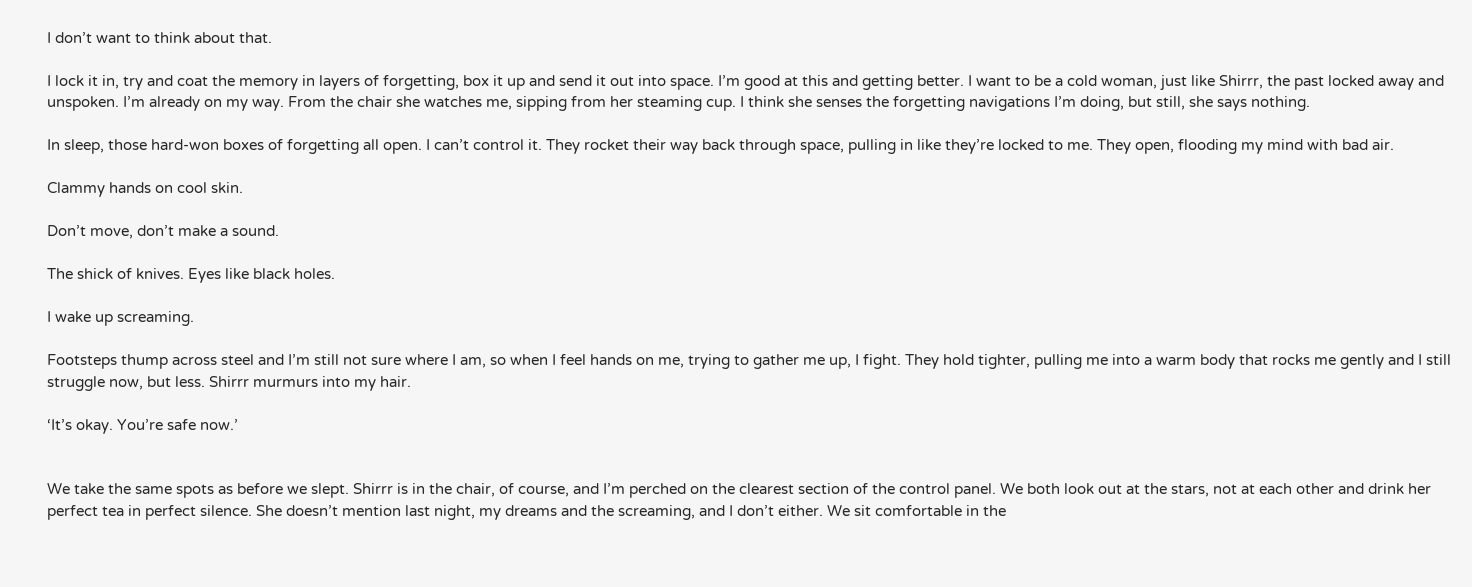I don’t want to think about that.

I lock it in, try and coat the memory in layers of forgetting, box it up and send it out into space. I’m good at this and getting better. I want to be a cold woman, just like Shirrr, the past locked away and unspoken. I’m already on my way. From the chair she watches me, sipping from her steaming cup. I think she senses the forgetting navigations I’m doing, but still, she says nothing.

In sleep, those hard-won boxes of forgetting all open. I can’t control it. They rocket their way back through space, pulling in like they’re locked to me. They open, flooding my mind with bad air.

Clammy hands on cool skin.

Don’t move, don’t make a sound.

The shick of knives. Eyes like black holes.

I wake up screaming.

Footsteps thump across steel and I’m still not sure where I am, so when I feel hands on me, trying to gather me up, I fight. They hold tighter, pulling me into a warm body that rocks me gently and I still struggle now, but less. Shirrr murmurs into my hair.

‘It’s okay. You’re safe now.’


We take the same spots as before we slept. Shirrr is in the chair, of course, and I’m perched on the clearest section of the control panel. We both look out at the stars, not at each other and drink her perfect tea in perfect silence. She doesn’t mention last night, my dreams and the screaming, and I don’t either. We sit comfortable in the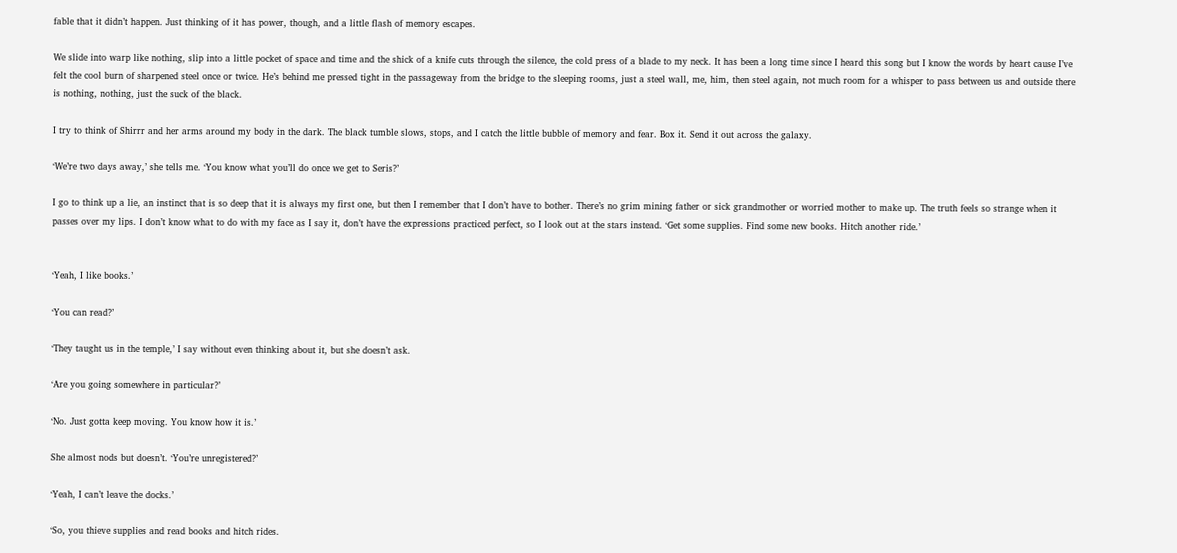fable that it didn’t happen. Just thinking of it has power, though, and a little flash of memory escapes.

We slide into warp like nothing, slip into a little pocket of space and time and the shick of a knife cuts through the silence, the cold press of a blade to my neck. It has been a long time since I heard this song but I know the words by heart cause I’ve felt the cool burn of sharpened steel once or twice. He’s behind me pressed tight in the passageway from the bridge to the sleeping rooms, just a steel wall, me, him, then steel again, not much room for a whisper to pass between us and outside there is nothing, nothing, just the suck of the black.

I try to think of Shirrr and her arms around my body in the dark. The black tumble slows, stops, and I catch the little bubble of memory and fear. Box it. Send it out across the galaxy.

‘We’re two days away,’ she tells me. ‘You know what you’ll do once we get to Seris?’

I go to think up a lie, an instinct that is so deep that it is always my first one, but then I remember that I don’t have to bother. There’s no grim mining father or sick grandmother or worried mother to make up. The truth feels so strange when it passes over my lips. I don’t know what to do with my face as I say it, don’t have the expressions practiced perfect, so I look out at the stars instead. ‘Get some supplies. Find some new books. Hitch another ride.’


‘Yeah, I like books.’

‘You can read?’

‘They taught us in the temple,’ I say without even thinking about it, but she doesn’t ask.

‘Are you going somewhere in particular?’

‘No. Just gotta keep moving. You know how it is.’

She almost nods but doesn’t. ‘You’re unregistered?’

‘Yeah, I can’t leave the docks.’

‘So, you thieve supplies and read books and hitch rides.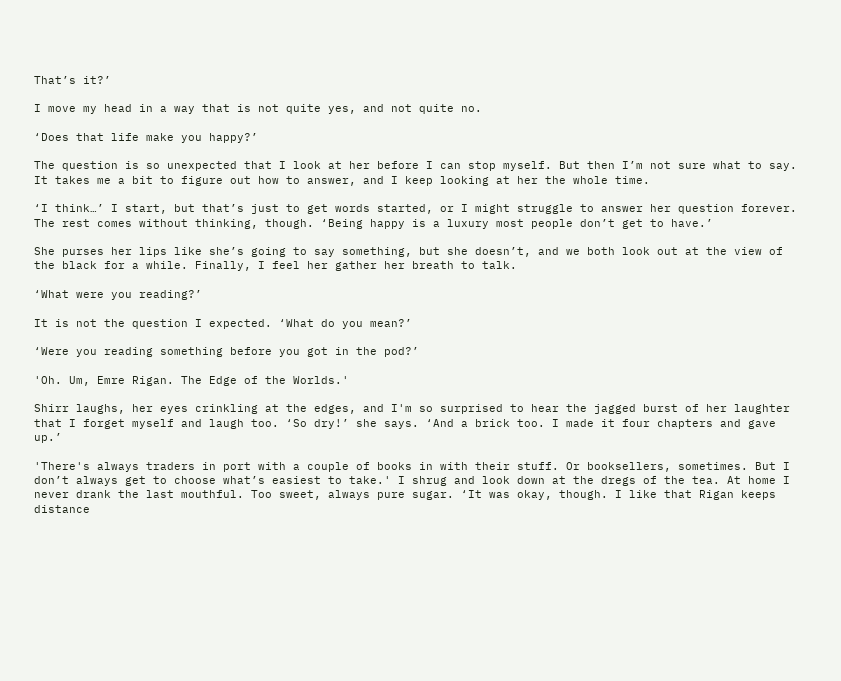That’s it?’

I move my head in a way that is not quite yes, and not quite no.

‘Does that life make you happy?’

The question is so unexpected that I look at her before I can stop myself. But then I’m not sure what to say. It takes me a bit to figure out how to answer, and I keep looking at her the whole time.

‘I think…’ I start, but that’s just to get words started, or I might struggle to answer her question forever. The rest comes without thinking, though. ‘Being happy is a luxury most people don’t get to have.’

She purses her lips like she’s going to say something, but she doesn’t, and we both look out at the view of the black for a while. Finally, I feel her gather her breath to talk.

‘What were you reading?’

It is not the question I expected. ‘What do you mean?’

‘Were you reading something before you got in the pod?’

'Oh. Um, Emre Rigan. The Edge of the Worlds.'

Shirr laughs, her eyes crinkling at the edges, and I'm so surprised to hear the jagged burst of her laughter that I forget myself and laugh too. ‘So dry!’ she says. ‘And a brick too. I made it four chapters and gave up.’

'There's always traders in port with a couple of books in with their stuff. Or booksellers, sometimes. But I don’t always get to choose what’s easiest to take.' I shrug and look down at the dregs of the tea. At home I never drank the last mouthful. Too sweet, always pure sugar. ‘It was okay, though. I like that Rigan keeps distance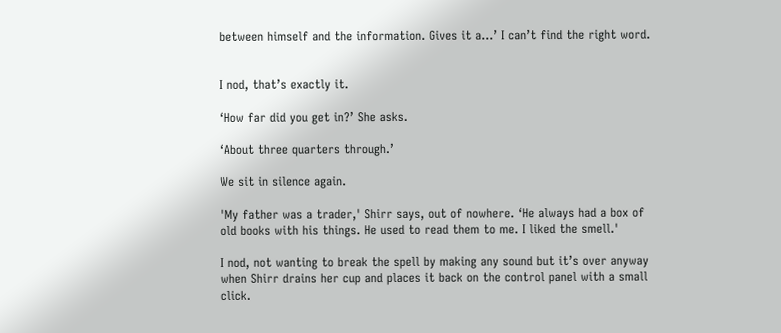between himself and the information. Gives it a…’ I can’t find the right word.


I nod, that’s exactly it.

‘How far did you get in?’ She asks.

‘About three quarters through.’

We sit in silence again.

'My father was a trader,' Shirr says, out of nowhere. ‘He always had a box of old books with his things. He used to read them to me. I liked the smell.'

I nod, not wanting to break the spell by making any sound but it’s over anyway when Shirr drains her cup and places it back on the control panel with a small click.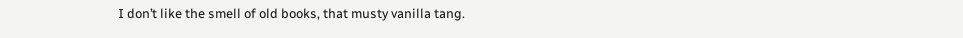I don’t like the smell of old books, that musty vanilla tang.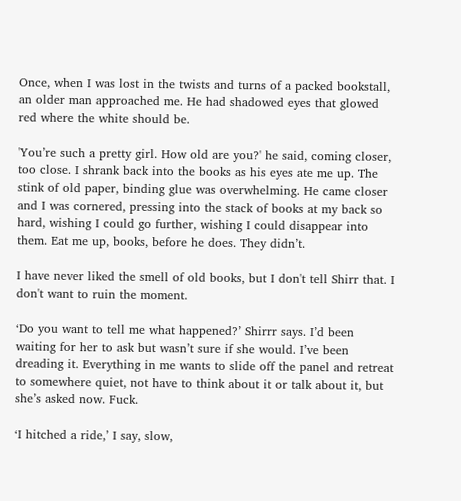Once, when I was lost in the twists and turns of a packed bookstall, an older man approached me. He had shadowed eyes that glowed red where the white should be.

'You’re such a pretty girl. How old are you?' he said, coming closer, too close. I shrank back into the books as his eyes ate me up. The stink of old paper, binding glue was overwhelming. He came closer and I was cornered, pressing into the stack of books at my back so hard, wishing I could go further, wishing I could disappear into them. Eat me up, books, before he does. They didn’t.

I have never liked the smell of old books, but I don't tell Shirr that. I don't want to ruin the moment.

‘Do you want to tell me what happened?’ Shirrr says. I’d been waiting for her to ask but wasn’t sure if she would. I’ve been dreading it. Everything in me wants to slide off the panel and retreat to somewhere quiet, not have to think about it or talk about it, but she’s asked now. Fuck.

‘I hitched a ride,’ I say, slow,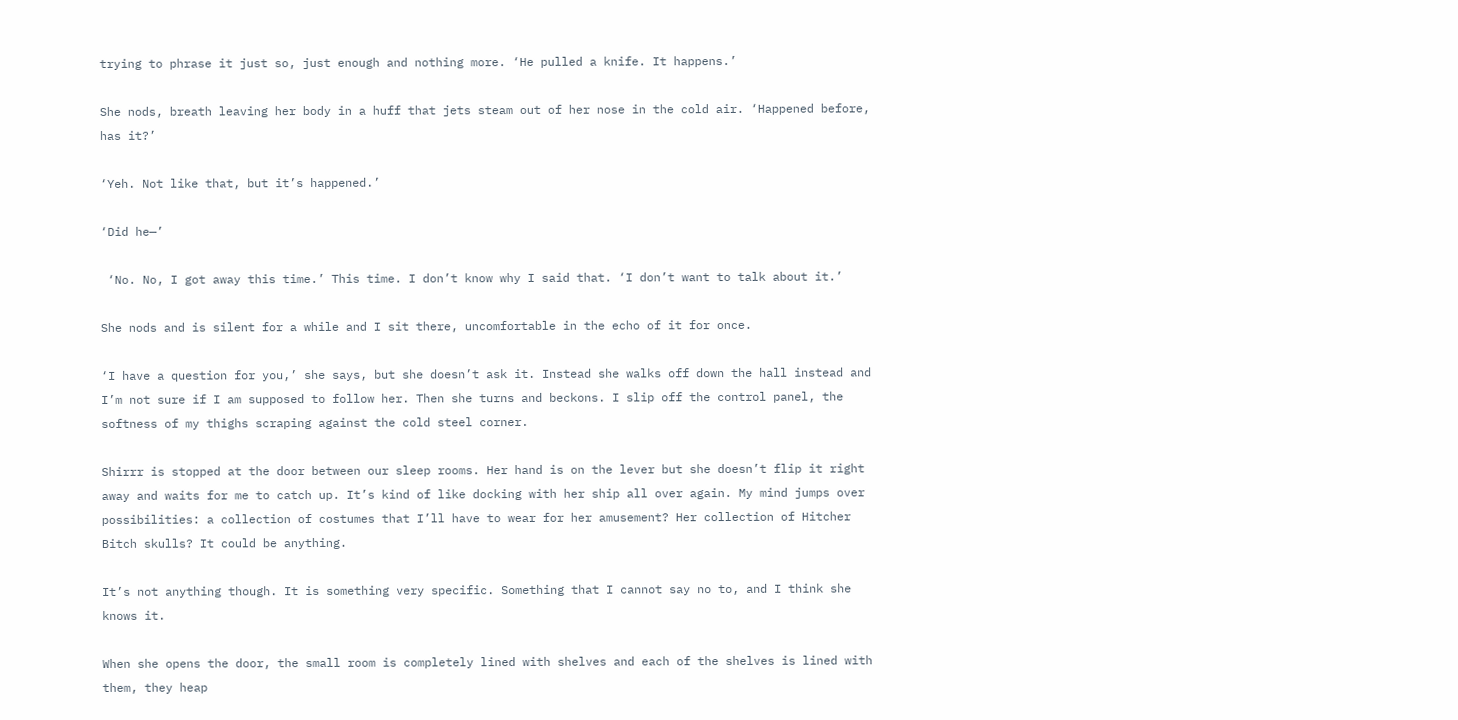trying to phrase it just so, just enough and nothing more. ‘He pulled a knife. It happens.’

She nods, breath leaving her body in a huff that jets steam out of her nose in the cold air. ‘Happened before, has it?’

‘Yeh. Not like that, but it’s happened.’

‘Did he—’

 ‘No. No, I got away this time.’ This time. I don’t know why I said that. ‘I don’t want to talk about it.’

She nods and is silent for a while and I sit there, uncomfortable in the echo of it for once.

‘I have a question for you,’ she says, but she doesn’t ask it. Instead she walks off down the hall instead and I’m not sure if I am supposed to follow her. Then she turns and beckons. I slip off the control panel, the softness of my thighs scraping against the cold steel corner.

Shirrr is stopped at the door between our sleep rooms. Her hand is on the lever but she doesn’t flip it right away and waits for me to catch up. It’s kind of like docking with her ship all over again. My mind jumps over possibilities: a collection of costumes that I’ll have to wear for her amusement? Her collection of Hitcher Bitch skulls? It could be anything.

It’s not anything though. It is something very specific. Something that I cannot say no to, and I think she knows it.

When she opens the door, the small room is completely lined with shelves and each of the shelves is lined with them, they heap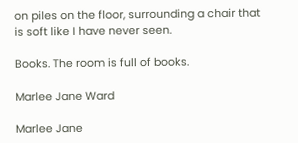on piles on the floor, surrounding a chair that is soft like I have never seen.

Books. The room is full of books.

Marlee Jane Ward

Marlee Jane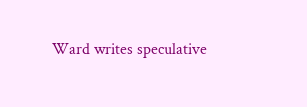Ward writes speculative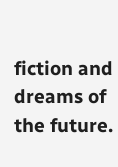fiction and dreams of the future.